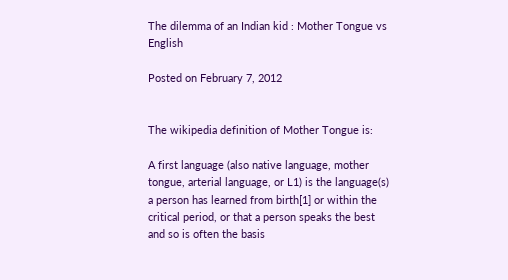The dilemma of an Indian kid : Mother Tongue vs English

Posted on February 7, 2012


The wikipedia definition of Mother Tongue is:

A first language (also native language, mother tongue, arterial language, or L1) is the language(s) a person has learned from birth[1] or within the critical period, or that a person speaks the best and so is often the basis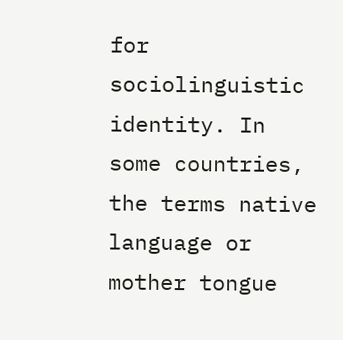for sociolinguistic identity. In some countries, the terms native language or mother tongue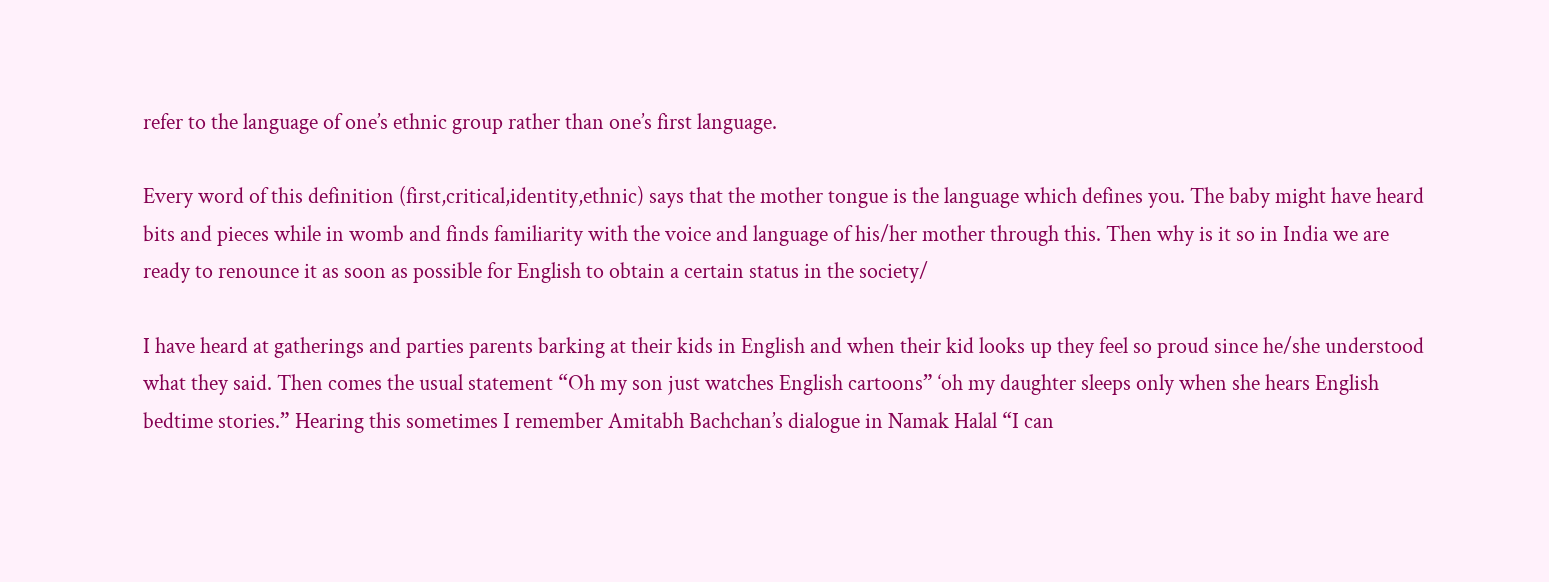refer to the language of one’s ethnic group rather than one’s first language.

Every word of this definition (first,critical,identity,ethnic) says that the mother tongue is the language which defines you. The baby might have heard bits and pieces while in womb and finds familiarity with the voice and language of his/her mother through this. Then why is it so in India we are ready to renounce it as soon as possible for English to obtain a certain status in the society/

I have heard at gatherings and parties parents barking at their kids in English and when their kid looks up they feel so proud since he/she understood what they said. Then comes the usual statement “Oh my son just watches English cartoons” ‘oh my daughter sleeps only when she hears English bedtime stories.” Hearing this sometimes I remember Amitabh Bachchan’s dialogue in Namak Halal “I can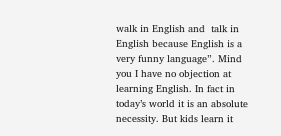walk in English and  talk in English because English is a very funny language”. Mind you I have no objection at learning English. In fact in today’s world it is an absolute necessity. But kids learn it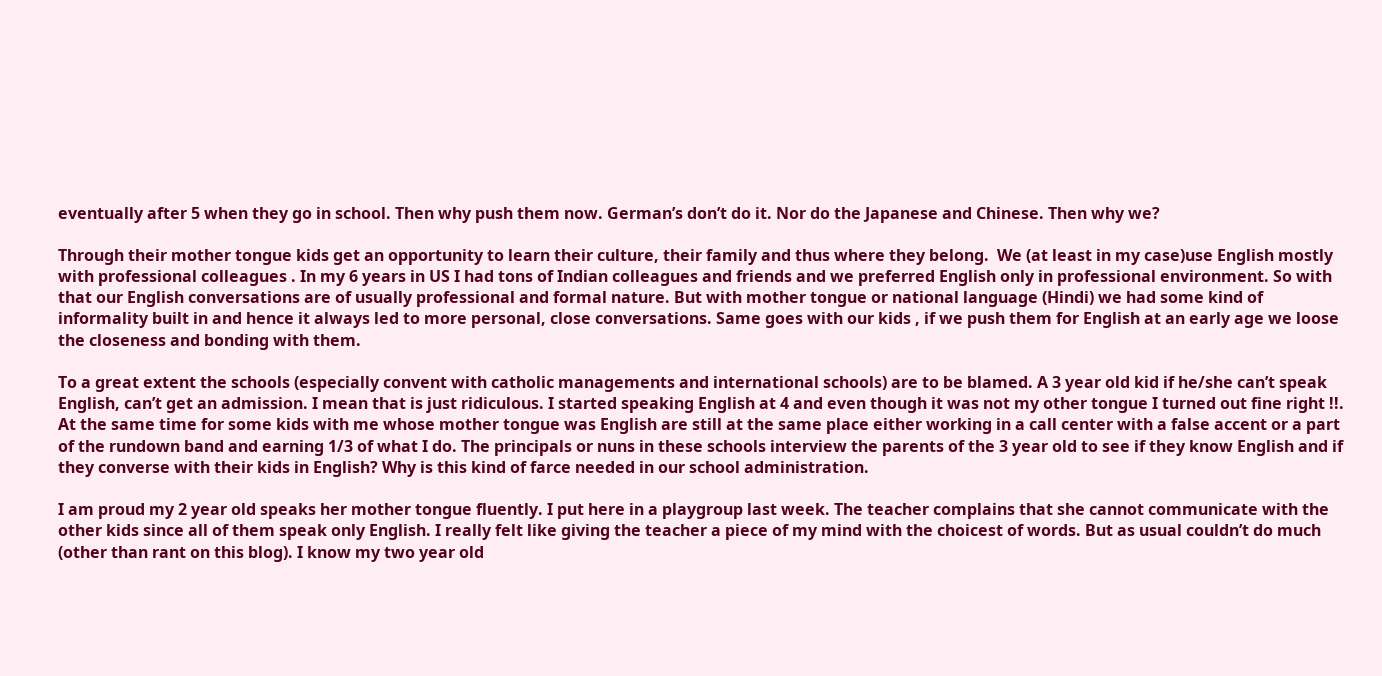eventually after 5 when they go in school. Then why push them now. German’s don’t do it. Nor do the Japanese and Chinese. Then why we?

Through their mother tongue kids get an opportunity to learn their culture, their family and thus where they belong.  We (at least in my case)use English mostly with professional colleagues . In my 6 years in US I had tons of Indian colleagues and friends and we preferred English only in professional environment. So with that our English conversations are of usually professional and formal nature. But with mother tongue or national language (Hindi) we had some kind of informality built in and hence it always led to more personal, close conversations. Same goes with our kids , if we push them for English at an early age we loose the closeness and bonding with them.

To a great extent the schools (especially convent with catholic managements and international schools) are to be blamed. A 3 year old kid if he/she can’t speak English, can’t get an admission. I mean that is just ridiculous. I started speaking English at 4 and even though it was not my other tongue I turned out fine right !!. At the same time for some kids with me whose mother tongue was English are still at the same place either working in a call center with a false accent or a part of the rundown band and earning 1/3 of what I do. The principals or nuns in these schools interview the parents of the 3 year old to see if they know English and if they converse with their kids in English? Why is this kind of farce needed in our school administration.

I am proud my 2 year old speaks her mother tongue fluently. I put here in a playgroup last week. The teacher complains that she cannot communicate with the other kids since all of them speak only English. I really felt like giving the teacher a piece of my mind with the choicest of words. But as usual couldn’t do much (other than rant on this blog). I know my two year old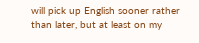will pick up English sooner rather than later, but at least on my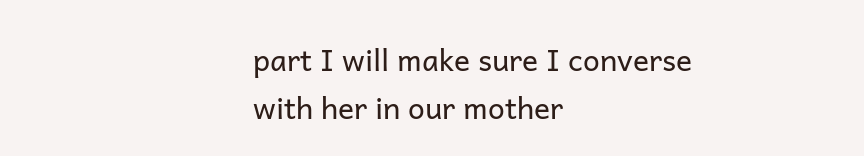part I will make sure I converse with her in our mother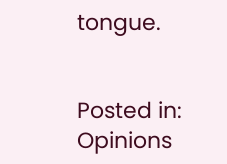tongue.


Posted in: Opinions